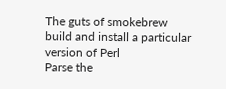The guts of smokebrew
build and install a particular version of Perl
Parse the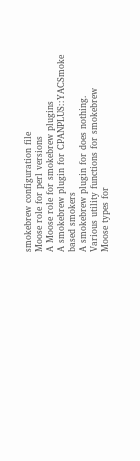smokebrew configuration file
Moose role for perl versions
A Moose role for smokebrew plugins
A smokebrew plugin for CPANPLUS::YACSmoke based smokers
A smokebrew plugin for does nothing.
Various utility functions for smokebrew
Moose types for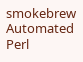smokebrew
Automated Perl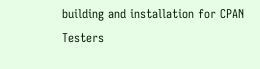building and installation for CPAN Testers